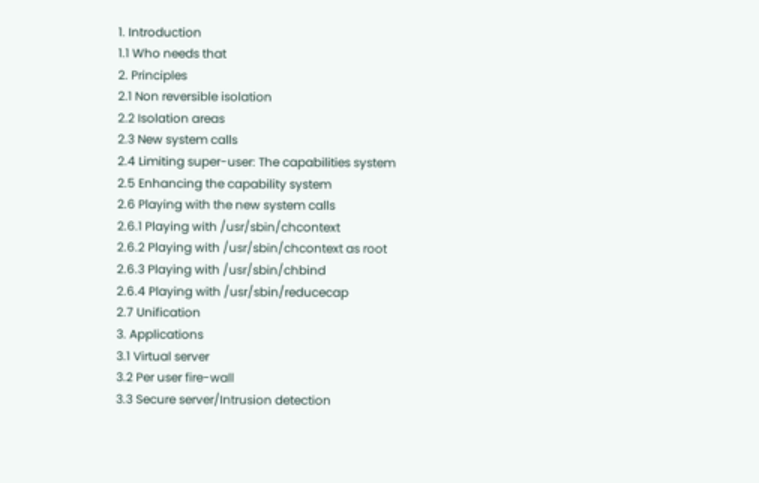1. Introduction
1.1 Who needs that
2. Principles
2.1 Non reversible isolation
2.2 Isolation areas
2.3 New system calls
2.4 Limiting super-user: The capabilities system
2.5 Enhancing the capability system
2.6 Playing with the new system calls
2.6.1 Playing with /usr/sbin/chcontext
2.6.2 Playing with /usr/sbin/chcontext as root
2.6.3 Playing with /usr/sbin/chbind
2.6.4 Playing with /usr/sbin/reducecap
2.7 Unification
3. Applications
3.1 Virtual server
3.2 Per user fire-wall
3.3 Secure server/Intrusion detection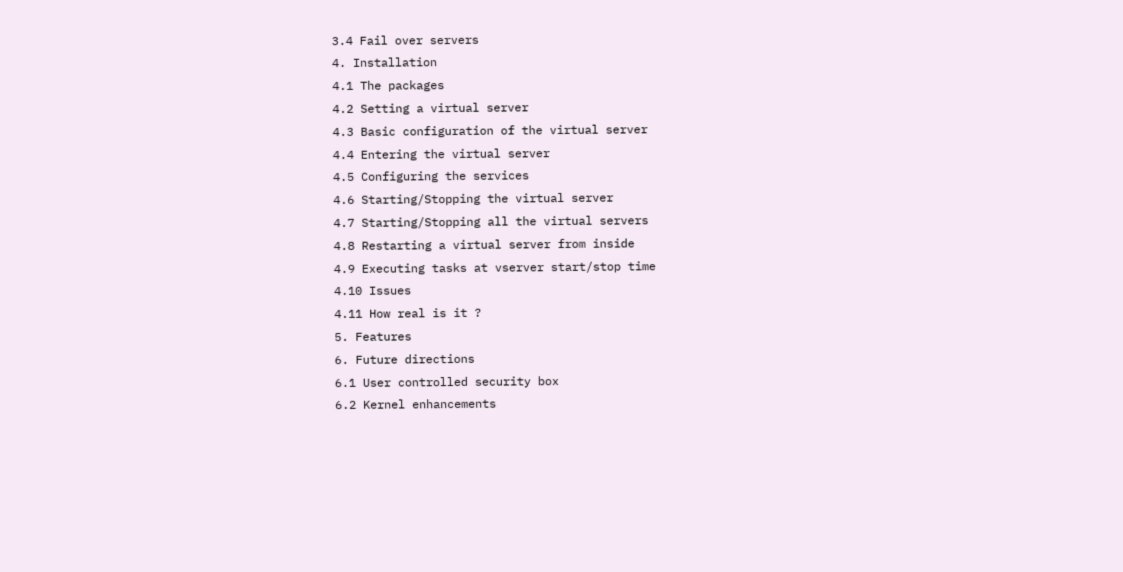3.4 Fail over servers
4. Installation
4.1 The packages
4.2 Setting a virtual server
4.3 Basic configuration of the virtual server
4.4 Entering the virtual server
4.5 Configuring the services
4.6 Starting/Stopping the virtual server
4.7 Starting/Stopping all the virtual servers
4.8 Restarting a virtual server from inside
4.9 Executing tasks at vserver start/stop time
4.10 Issues
4.11 How real is it ?
5. Features
6. Future directions
6.1 User controlled security box
6.2 Kernel enhancements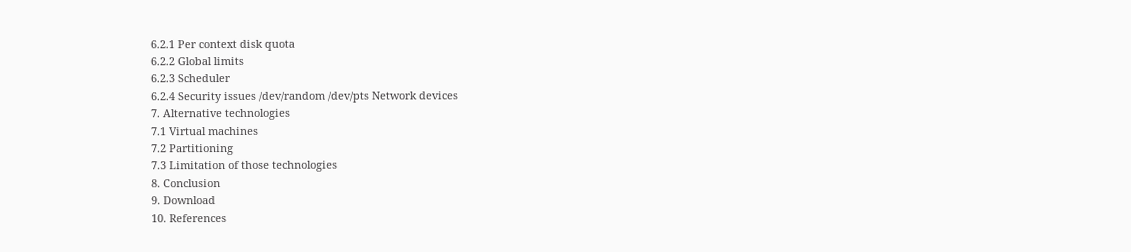6.2.1 Per context disk quota
6.2.2 Global limits
6.2.3 Scheduler
6.2.4 Security issues /dev/random /dev/pts Network devices
7. Alternative technologies
7.1 Virtual machines
7.2 Partitioning
7.3 Limitation of those technologies
8. Conclusion
9. Download
10. References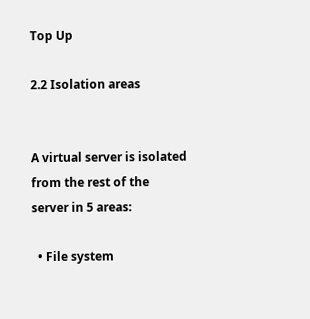Top Up

2.2 Isolation areas


A virtual server is isolated from the rest of the server in 5 areas:

  • File system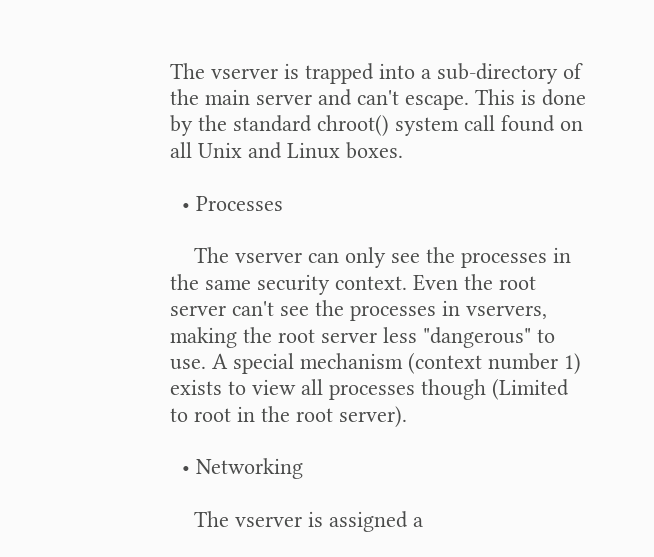The vserver is trapped into a sub-directory of the main server and can't escape. This is done by the standard chroot() system call found on all Unix and Linux boxes.

  • Processes

    The vserver can only see the processes in the same security context. Even the root server can't see the processes in vservers, making the root server less "dangerous" to use. A special mechanism (context number 1) exists to view all processes though (Limited to root in the root server).

  • Networking

    The vserver is assigned a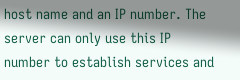host name and an IP number. The server can only use this IP number to establish services and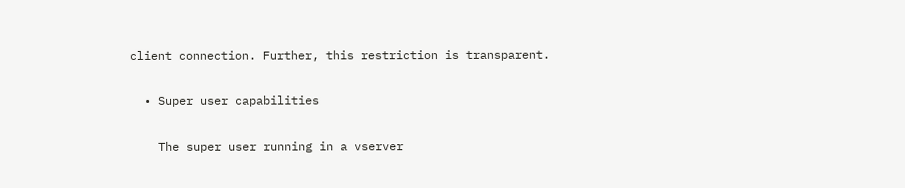client connection. Further, this restriction is transparent.

  • Super user capabilities

    The super user running in a vserver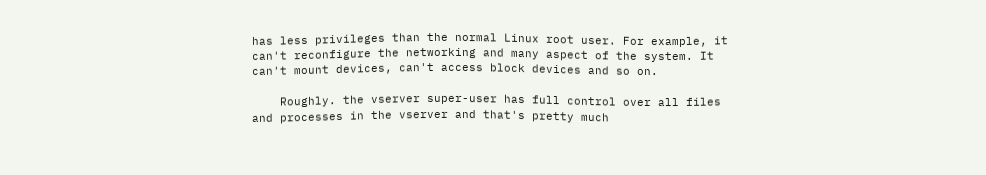has less privileges than the normal Linux root user. For example, it can't reconfigure the networking and many aspect of the system. It can't mount devices, can't access block devices and so on.

    Roughly. the vserver super-user has full control over all files and processes in the vserver and that's pretty much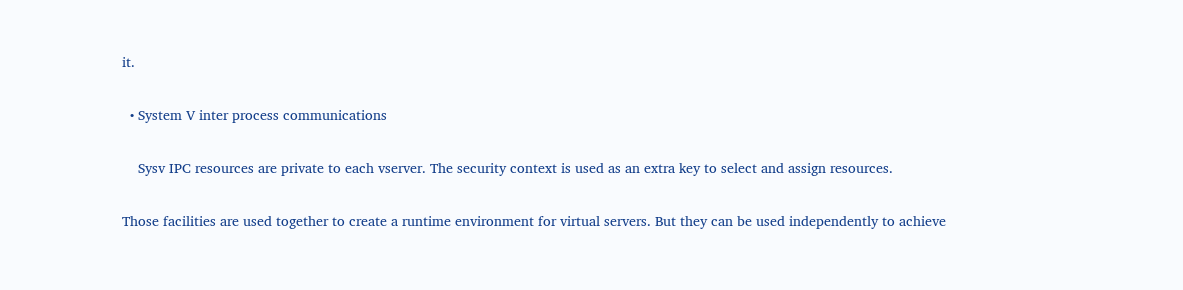it.

  • System V inter process communications

    Sysv IPC resources are private to each vserver. The security context is used as an extra key to select and assign resources.

Those facilities are used together to create a runtime environment for virtual servers. But they can be used independently to achieve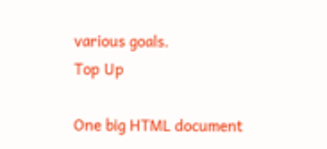various goals.
Top Up

One big HTML document